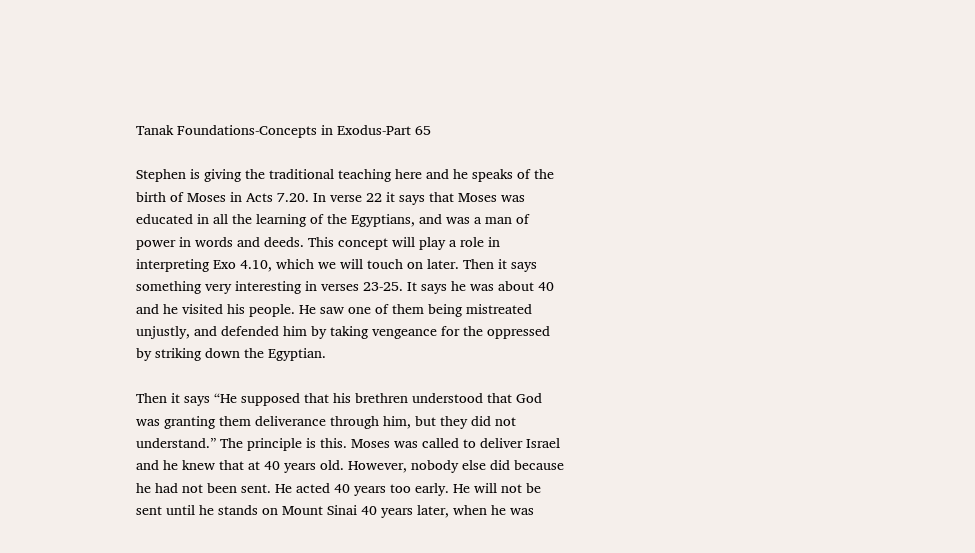Tanak Foundations-Concepts in Exodus-Part 65

Stephen is giving the traditional teaching here and he speaks of the birth of Moses in Acts 7.20. In verse 22 it says that Moses was educated in all the learning of the Egyptians, and was a man of power in words and deeds. This concept will play a role in interpreting Exo 4.10, which we will touch on later. Then it says something very interesting in verses 23-25. It says he was about 40 and he visited his people. He saw one of them being mistreated unjustly, and defended him by taking vengeance for the oppressed by striking down the Egyptian.

Then it says “He supposed that his brethren understood that God was granting them deliverance through him, but they did not understand.” The principle is this. Moses was called to deliver Israel and he knew that at 40 years old. However, nobody else did because he had not been sent. He acted 40 years too early. He will not be sent until he stands on Mount Sinai 40 years later, when he was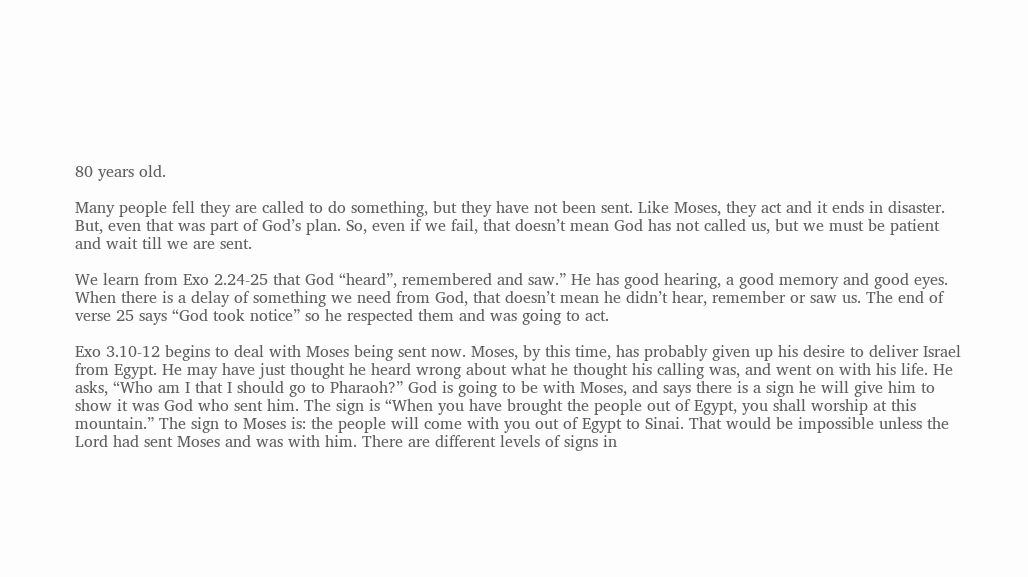80 years old.

Many people fell they are called to do something, but they have not been sent. Like Moses, they act and it ends in disaster. But, even that was part of God’s plan. So, even if we fail, that doesn’t mean God has not called us, but we must be patient and wait till we are sent.

We learn from Exo 2.24-25 that God “heard”, remembered and saw.” He has good hearing, a good memory and good eyes. When there is a delay of something we need from God, that doesn’t mean he didn’t hear, remember or saw us. The end of verse 25 says “God took notice” so he respected them and was going to act.

Exo 3.10-12 begins to deal with Moses being sent now. Moses, by this time, has probably given up his desire to deliver Israel from Egypt. He may have just thought he heard wrong about what he thought his calling was, and went on with his life. He asks, “Who am I that I should go to Pharaoh?” God is going to be with Moses, and says there is a sign he will give him to show it was God who sent him. The sign is “When you have brought the people out of Egypt, you shall worship at this mountain.” The sign to Moses is: the people will come with you out of Egypt to Sinai. That would be impossible unless the Lord had sent Moses and was with him. There are different levels of signs in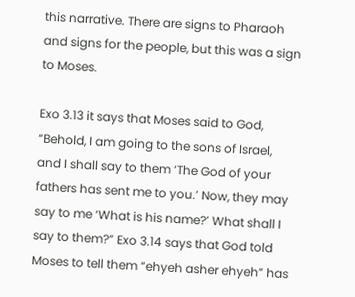this narrative. There are signs to Pharaoh and signs for the people, but this was a sign to Moses.

Exo 3.13 it says that Moses said to God, “Behold, I am going to the sons of Israel, and I shall say to them ‘The God of your fathers has sent me to you.’ Now, they may say to me ‘What is his name?’ What shall I say to them?” Exo 3.14 says that God told Moses to tell them “ehyeh asher ehyeh” has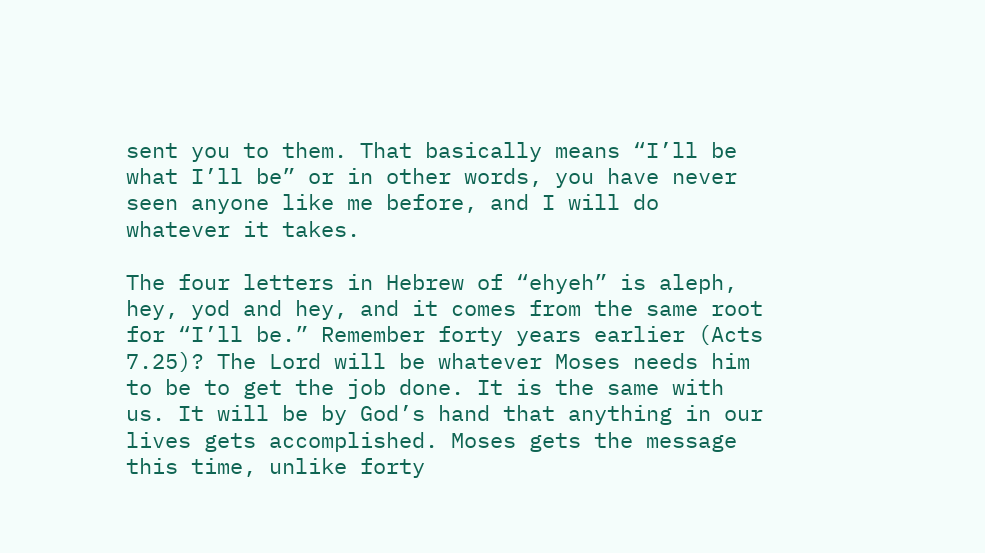sent you to them. That basically means “I’ll be what I’ll be” or in other words, you have never seen anyone like me before, and I will do whatever it takes.

The four letters in Hebrew of “ehyeh” is aleph, hey, yod and hey, and it comes from the same root for “I’ll be.” Remember forty years earlier (Acts 7.25)? The Lord will be whatever Moses needs him to be to get the job done. It is the same with us. It will be by God’s hand that anything in our lives gets accomplished. Moses gets the message this time, unlike forty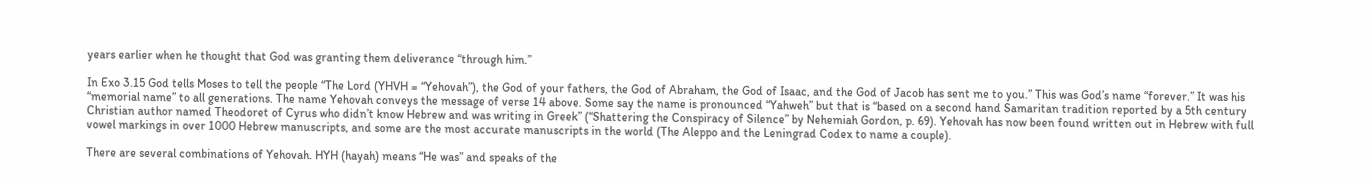years earlier when he thought that God was granting them deliverance “through him.”

In Exo 3.15 God tells Moses to tell the people “The Lord (YHVH = “Yehovah”), the God of your fathers, the God of Abraham, the God of Isaac, and the God of Jacob has sent me to you.” This was God’s name “forever.” It was his “memorial name” to all generations. The name Yehovah conveys the message of verse 14 above. Some say the name is pronounced “Yahweh” but that is “based on a second hand Samaritan tradition reported by a 5th century Christian author named Theodoret of Cyrus who didn’t know Hebrew and was writing in Greek” (“Shattering the Conspiracy of Silence” by Nehemiah Gordon, p. 69). Yehovah has now been found written out in Hebrew with full vowel markings in over 1000 Hebrew manuscripts, and some are the most accurate manuscripts in the world (The Aleppo and the Leningrad Codex to name a couple).

There are several combinations of Yehovah. HYH (hayah) means “He was” and speaks of the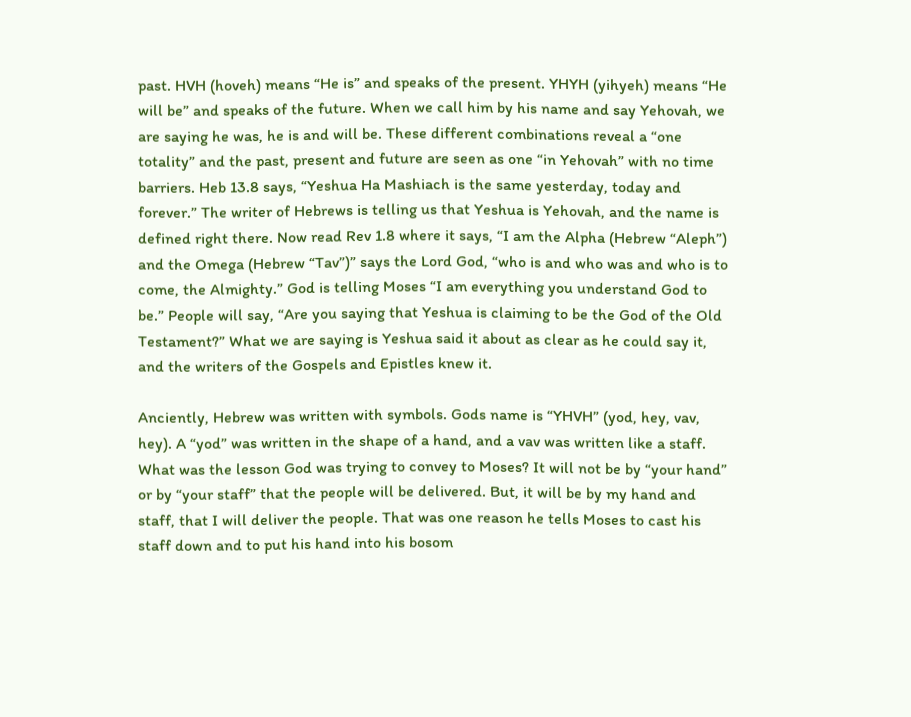past. HVH (hoveh) means “He is” and speaks of the present. YHYH (yihyeh) means “He will be” and speaks of the future. When we call him by his name and say Yehovah, we are saying he was, he is and will be. These different combinations reveal a “one totality” and the past, present and future are seen as one “in Yehovah” with no time barriers. Heb 13.8 says, “Yeshua Ha Mashiach is the same yesterday, today and forever.” The writer of Hebrews is telling us that Yeshua is Yehovah, and the name is defined right there. Now read Rev 1.8 where it says, “I am the Alpha (Hebrew “Aleph”) and the Omega (Hebrew “Tav”)” says the Lord God, “who is and who was and who is to come, the Almighty.” God is telling Moses “I am everything you understand God to be.” People will say, “Are you saying that Yeshua is claiming to be the God of the Old Testament?” What we are saying is Yeshua said it about as clear as he could say it, and the writers of the Gospels and Epistles knew it.

Anciently, Hebrew was written with symbols. Gods name is “YHVH” (yod, hey, vav, hey). A “yod” was written in the shape of a hand, and a vav was written like a staff. What was the lesson God was trying to convey to Moses? It will not be by “your hand” or by “your staff” that the people will be delivered. But, it will be by my hand and staff, that I will deliver the people. That was one reason he tells Moses to cast his staff down and to put his hand into his bosom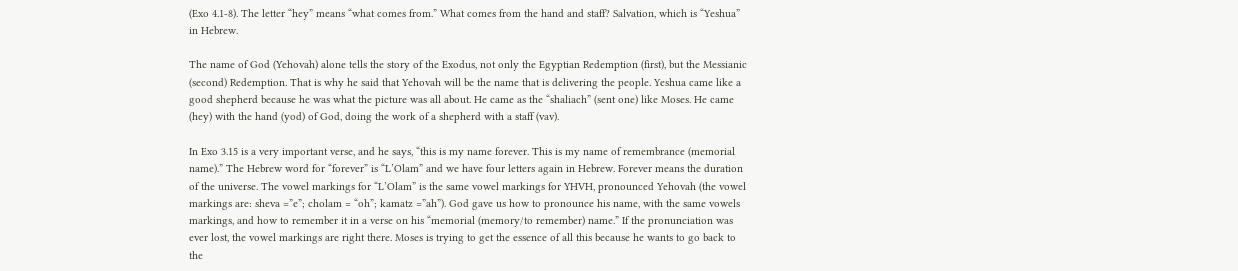(Exo 4.1-8). The letter “hey” means “what comes from.” What comes from the hand and staff? Salvation, which is “Yeshua” in Hebrew.

The name of God (Yehovah) alone tells the story of the Exodus, not only the Egyptian Redemption (first), but the Messianic (second) Redemption. That is why he said that Yehovah will be the name that is delivering the people. Yeshua came like a good shepherd because he was what the picture was all about. He came as the “shaliach” (sent one) like Moses. He came (hey) with the hand (yod) of God, doing the work of a shepherd with a staff (vav).

In Exo 3.15 is a very important verse, and he says, “this is my name forever. This is my name of remembrance (memorial name).” The Hebrew word for “forever” is “L’Olam” and we have four letters again in Hebrew. Forever means the duration of the universe. The vowel markings for “L’Olam” is the same vowel markings for YHVH, pronounced Yehovah (the vowel markings are: sheva =”e”; cholam = “oh”; kamatz =”ah”). God gave us how to pronounce his name, with the same vowels markings, and how to remember it in a verse on his “memorial (memory/to remember) name.” If the pronunciation was ever lost, the vowel markings are right there. Moses is trying to get the essence of all this because he wants to go back to the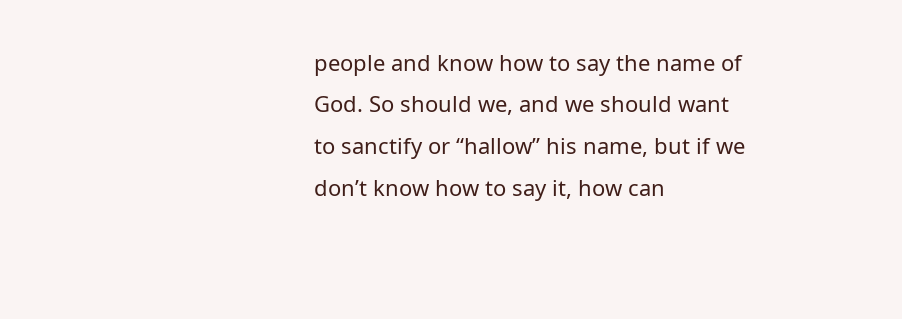people and know how to say the name of God. So should we, and we should want to sanctify or “hallow” his name, but if we don’t know how to say it, how can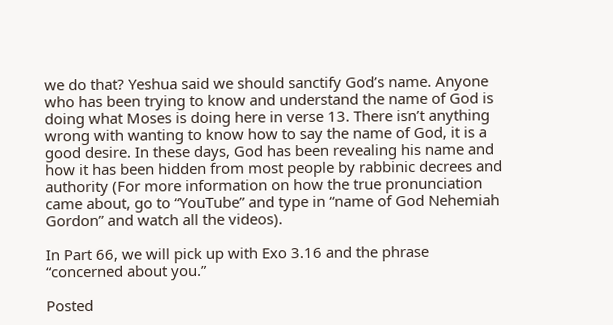we do that? Yeshua said we should sanctify God’s name. Anyone who has been trying to know and understand the name of God is doing what Moses is doing here in verse 13. There isn’t anything wrong with wanting to know how to say the name of God, it is a good desire. In these days, God has been revealing his name and how it has been hidden from most people by rabbinic decrees and authority (For more information on how the true pronunciation came about, go to “YouTube” and type in “name of God Nehemiah Gordon” and watch all the videos).

In Part 66, we will pick up with Exo 3.16 and the phrase “concerned about you.”

Posted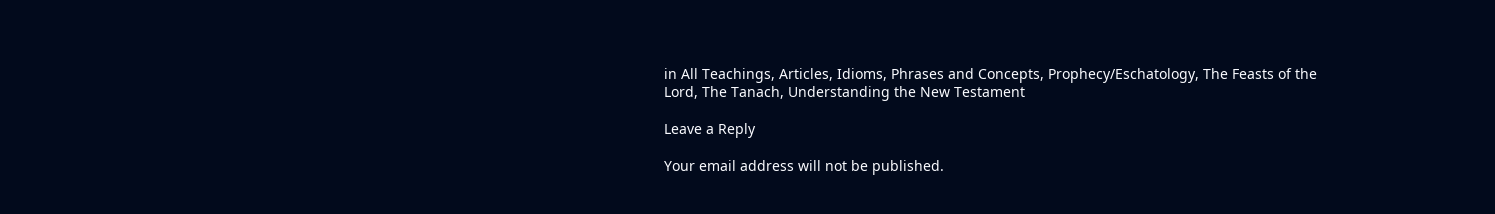in All Teachings, Articles, Idioms, Phrases and Concepts, Prophecy/Eschatology, The Feasts of the Lord, The Tanach, Understanding the New Testament

Leave a Reply

Your email address will not be published.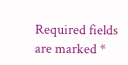Required fields are marked *